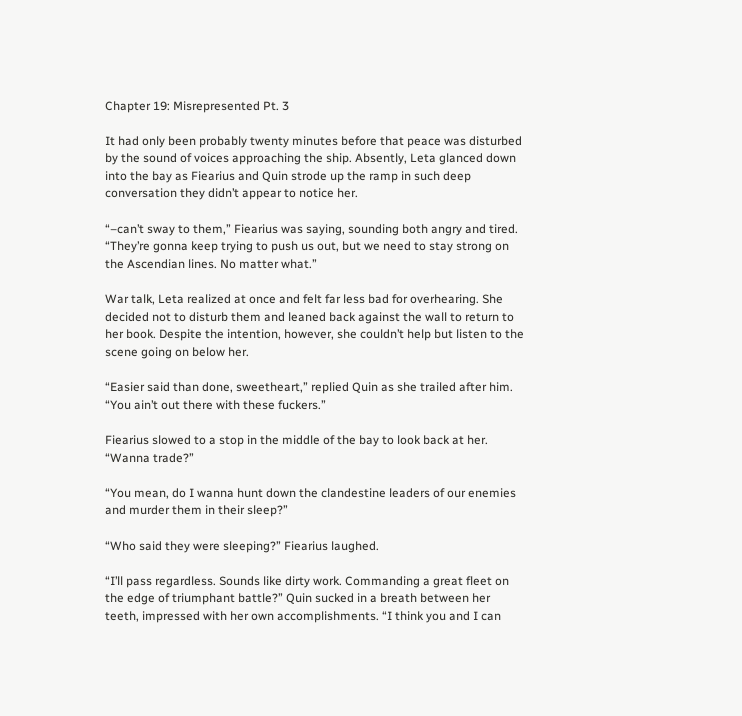Chapter 19: Misrepresented Pt. 3

It had only been probably twenty minutes before that peace was disturbed by the sound of voices approaching the ship. Absently, Leta glanced down into the bay as Fiearius and Quin strode up the ramp in such deep conversation they didn’t appear to notice her.

“–can’t sway to them,” Fiearius was saying, sounding both angry and tired. “They’re gonna keep trying to push us out, but we need to stay strong on the Ascendian lines. No matter what.”

War talk, Leta realized at once and felt far less bad for overhearing. She decided not to disturb them and leaned back against the wall to return to her book. Despite the intention, however, she couldn’t help but listen to the scene going on below her.

“Easier said than done, sweetheart,” replied Quin as she trailed after him. “You ain’t out there with these fuckers.”

Fiearius slowed to a stop in the middle of the bay to look back at her. “Wanna trade?”

“You mean, do I wanna hunt down the clandestine leaders of our enemies and murder them in their sleep?”

“Who said they were sleeping?” Fiearius laughed.

“I’ll pass regardless. Sounds like dirty work. Commanding a great fleet on the edge of triumphant battle?” Quin sucked in a breath between her teeth, impressed with her own accomplishments. “I think you and I can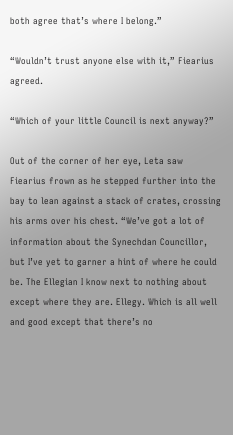both agree that’s where I belong.”

“Wouldn’t trust anyone else with it,” Fiearius agreed.

“Which of your little Council is next anyway?”

Out of the corner of her eye, Leta saw Fiearius frown as he stepped further into the bay to lean against a stack of crates, crossing his arms over his chest. “We’ve got a lot of information about the Synechdan Councillor, but I’ve yet to garner a hint of where he could be. The Ellegian I know next to nothing about except where they are. Ellegy. Which is all well and good except that there’s no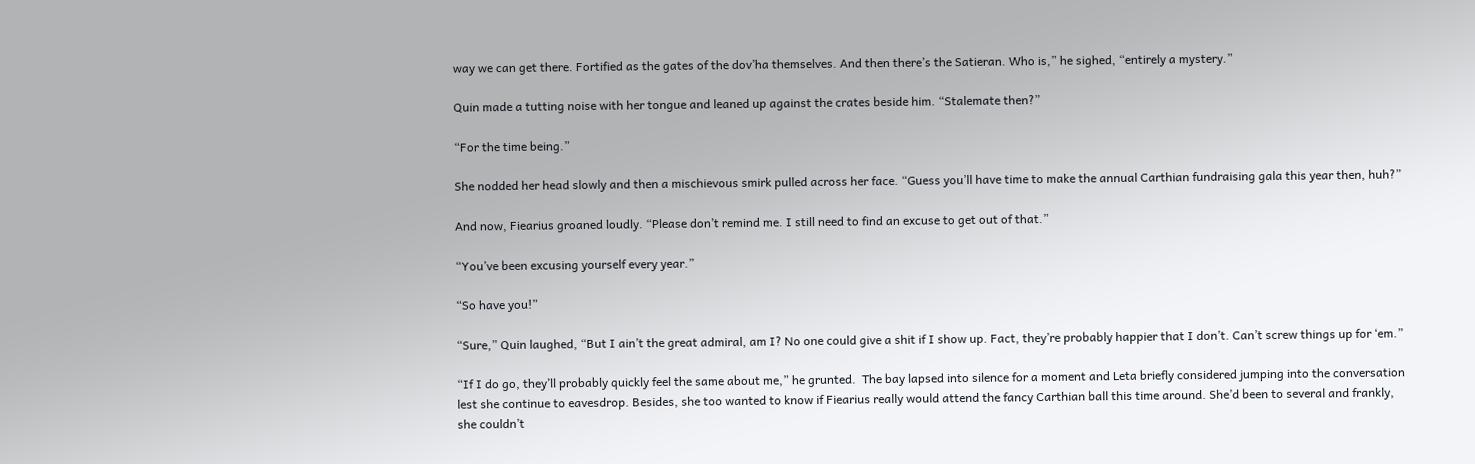way we can get there. Fortified as the gates of the dov’ha themselves. And then there’s the Satieran. Who is,” he sighed, “entirely a mystery.”

Quin made a tutting noise with her tongue and leaned up against the crates beside him. “Stalemate then?”

“For the time being.”

She nodded her head slowly and then a mischievous smirk pulled across her face. “Guess you’ll have time to make the annual Carthian fundraising gala this year then, huh?”

And now, Fiearius groaned loudly. “Please don’t remind me. I still need to find an excuse to get out of that.”

“You’ve been excusing yourself every year.”

“So have you!”

“Sure,” Quin laughed, “But I ain’t the great admiral, am I? No one could give a shit if I show up. Fact, they’re probably happier that I don’t. Can’t screw things up for ‘em.”

“If I do go, they’ll probably quickly feel the same about me,” he grunted.  The bay lapsed into silence for a moment and Leta briefly considered jumping into the conversation lest she continue to eavesdrop. Besides, she too wanted to know if Fiearius really would attend the fancy Carthian ball this time around. She’d been to several and frankly, she couldn’t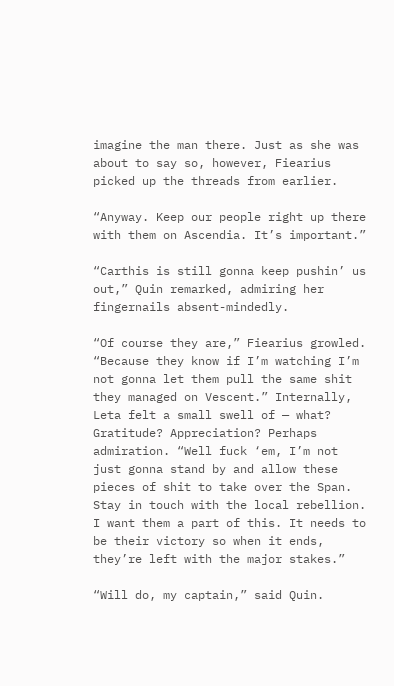imagine the man there. Just as she was about to say so, however, Fiearius picked up the threads from earlier.

“Anyway. Keep our people right up there with them on Ascendia. It’s important.”

“Carthis is still gonna keep pushin’ us out,” Quin remarked, admiring her fingernails absent-mindedly.

“Of course they are,” Fiearius growled. “Because they know if I’m watching I’m not gonna let them pull the same shit they managed on Vescent.” Internally, Leta felt a small swell of — what? Gratitude? Appreciation? Perhaps admiration. “Well fuck ‘em, I’m not just gonna stand by and allow these pieces of shit to take over the Span. Stay in touch with the local rebellion. I want them a part of this. It needs to be their victory so when it ends, they’re left with the major stakes.”

“Will do, my captain,” said Quin.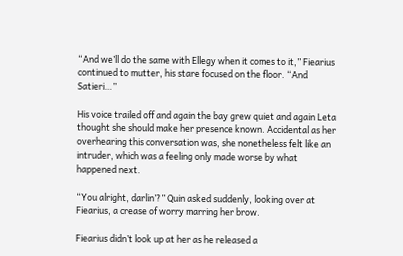“And we’ll do the same with Ellegy when it comes to it,” Fiearius continued to mutter, his stare focused on the floor. “And Satieri…”

His voice trailed off and again the bay grew quiet and again Leta thought she should make her presence known. Accidental as her overhearing this conversation was, she nonetheless felt like an intruder, which was a feeling only made worse by what happened next.

“You alright, darlin’?” Quin asked suddenly, looking over at Fiearius, a crease of worry marring her brow.

Fiearius didn’t look up at her as he released a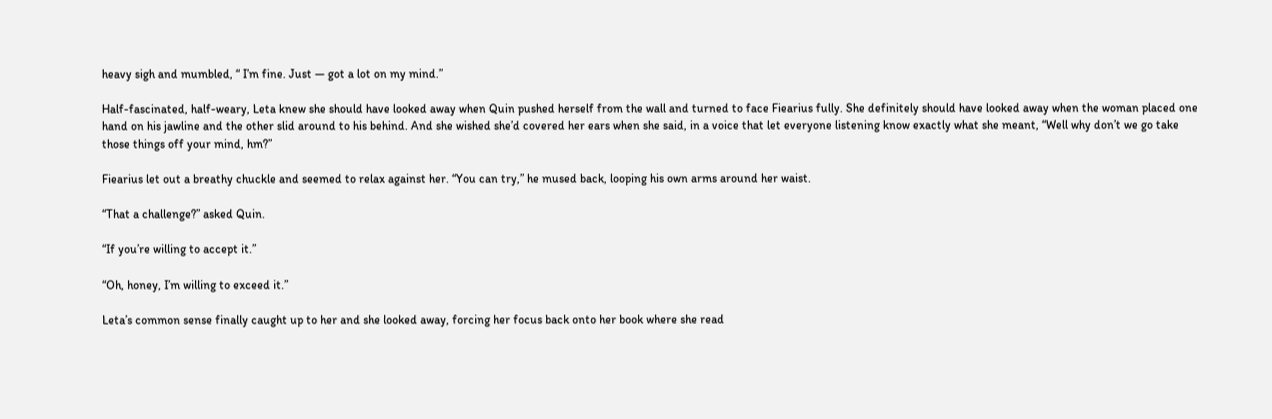heavy sigh and mumbled, “ I’m fine. Just — got a lot on my mind.”

Half-fascinated, half-weary, Leta knew she should have looked away when Quin pushed herself from the wall and turned to face Fiearius fully. She definitely should have looked away when the woman placed one hand on his jawline and the other slid around to his behind. And she wished she’d covered her ears when she said, in a voice that let everyone listening know exactly what she meant, “Well why don’t we go take those things off your mind, hm?”

Fiearius let out a breathy chuckle and seemed to relax against her. “You can try,” he mused back, looping his own arms around her waist.

“That a challenge?” asked Quin.

“If you’re willing to accept it.”

“Oh, honey, I’m willing to exceed it.”

Leta’s common sense finally caught up to her and she looked away, forcing her focus back onto her book where she read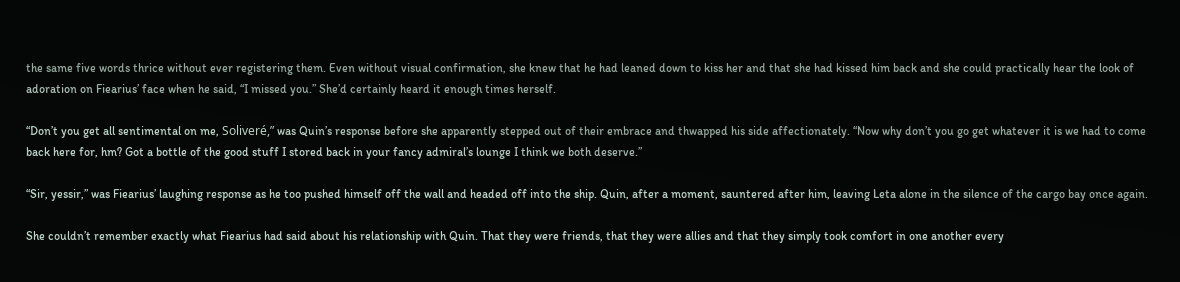the same five words thrice without ever registering them. Even without visual confirmation, she knew that he had leaned down to kiss her and that she had kissed him back and she could practically hear the look of adoration on Fiearius’ face when he said, “I missed you.” She’d certainly heard it enough times herself.

“Don’t you get all sentimental on me, Soliveré,” was Quin’s response before she apparently stepped out of their embrace and thwapped his side affectionately. “Now why don’t you go get whatever it is we had to come back here for, hm? Got a bottle of the good stuff I stored back in your fancy admiral’s lounge I think we both deserve.”

“Sir, yessir,” was Fiearius’ laughing response as he too pushed himself off the wall and headed off into the ship. Quin, after a moment, sauntered after him, leaving Leta alone in the silence of the cargo bay once again.

She couldn’t remember exactly what Fiearius had said about his relationship with Quin. That they were friends, that they were allies and that they simply took comfort in one another every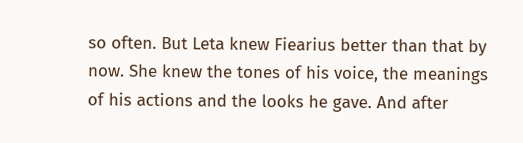so often. But Leta knew Fiearius better than that by now. She knew the tones of his voice, the meanings of his actions and the looks he gave. And after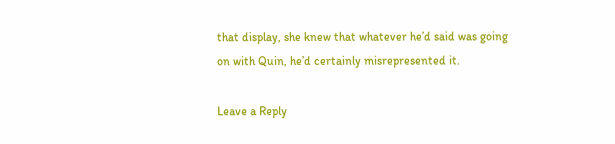that display, she knew that whatever he’d said was going on with Quin, he’d certainly misrepresented it.

Leave a Reply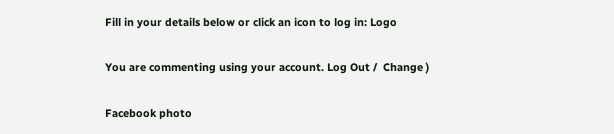Fill in your details below or click an icon to log in: Logo

You are commenting using your account. Log Out /  Change )

Facebook photo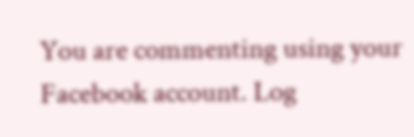You are commenting using your Facebook account. Log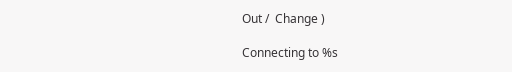Out /  Change )

Connecting to %s